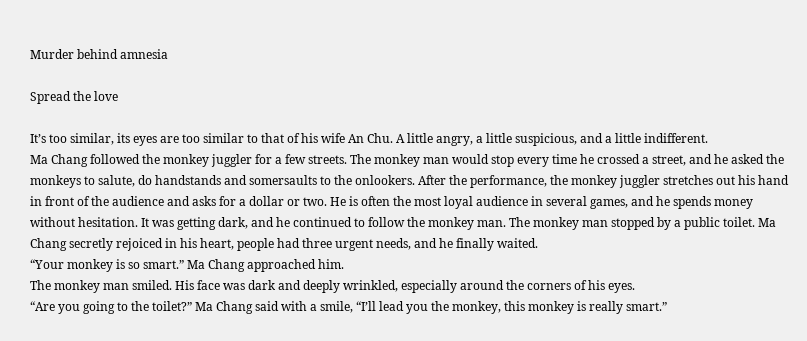Murder behind amnesia

Spread the love

It’s too similar, its eyes are too similar to that of his wife An Chu. A little angry, a little suspicious, and a little indifferent.
Ma Chang followed the monkey juggler for a few streets. The monkey man would stop every time he crossed a street, and he asked the monkeys to salute, do handstands and somersaults to the onlookers. After the performance, the monkey juggler stretches out his hand in front of the audience and asks for a dollar or two. He is often the most loyal audience in several games, and he spends money without hesitation. It was getting dark, and he continued to follow the monkey man. The monkey man stopped by a public toilet. Ma Chang secretly rejoiced in his heart, people had three urgent needs, and he finally waited.
“Your monkey is so smart.” Ma Chang approached him.
The monkey man smiled. His face was dark and deeply wrinkled, especially around the corners of his eyes.
“Are you going to the toilet?” Ma Chang said with a smile, “I’ll lead you the monkey, this monkey is really smart.”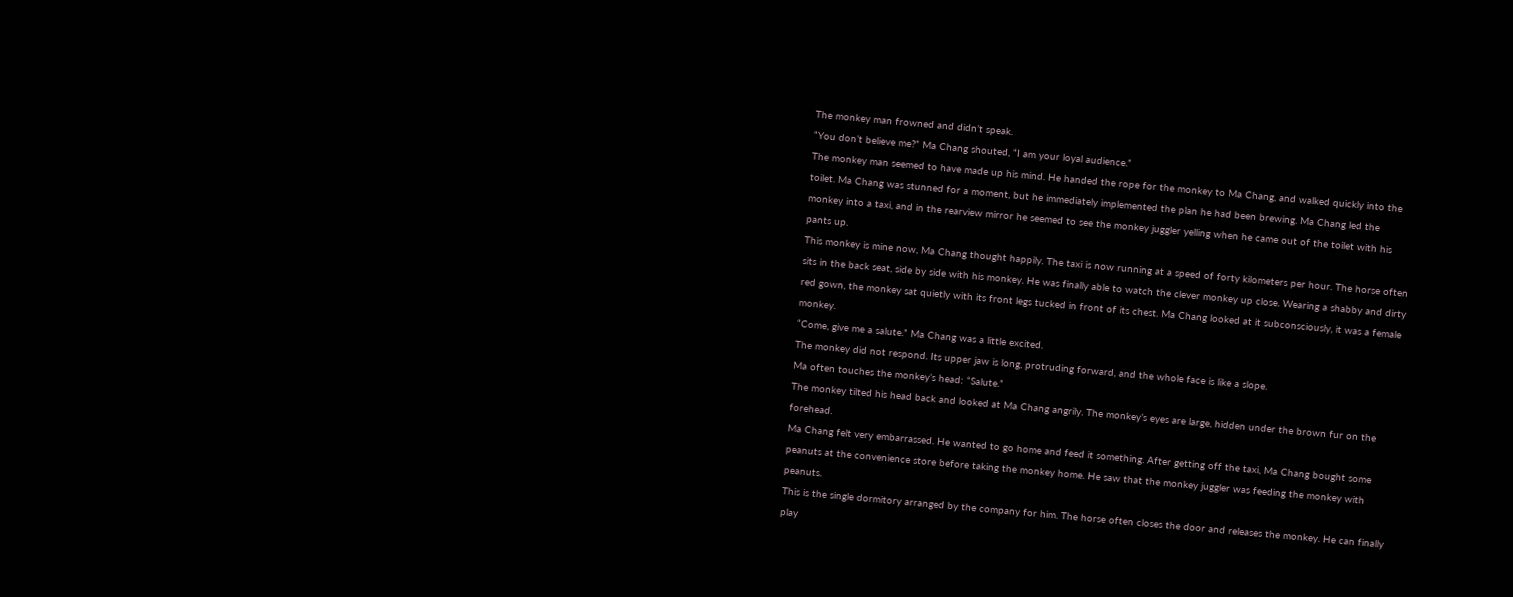The monkey man frowned and didn’t speak.
“You don’t believe me?” Ma Chang shouted, “I am your loyal audience.”
The monkey man seemed to have made up his mind. He handed the rope for the monkey to Ma Chang, and walked quickly into the toilet. Ma Chang was stunned for a moment, but he immediately implemented the plan he had been brewing. Ma Chang led the monkey into a taxi, and in the rearview mirror he seemed to see the monkey juggler yelling when he came out of the toilet with his pants up.
This monkey is mine now, Ma Chang thought happily. The taxi is now running at a speed of forty kilometers per hour. The horse often sits in the back seat, side by side with his monkey. He was finally able to watch the clever monkey up close. Wearing a shabby and dirty red gown, the monkey sat quietly with its front legs tucked in front of its chest. Ma Chang looked at it subconsciously, it was a female monkey.
“Come, give me a salute.” Ma Chang was a little excited.
The monkey did not respond. Its upper jaw is long, protruding forward, and the whole face is like a slope.
Ma often touches the monkey’s head: “Salute.”
The monkey tilted his head back and looked at Ma Chang angrily. The monkey’s eyes are large, hidden under the brown fur on the forehead.
Ma Chang felt very embarrassed. He wanted to go home and feed it something. After getting off the taxi, Ma Chang bought some peanuts at the convenience store before taking the monkey home. He saw that the monkey juggler was feeding the monkey with peanuts.
This is the single dormitory arranged by the company for him. The horse often closes the door and releases the monkey. He can finally play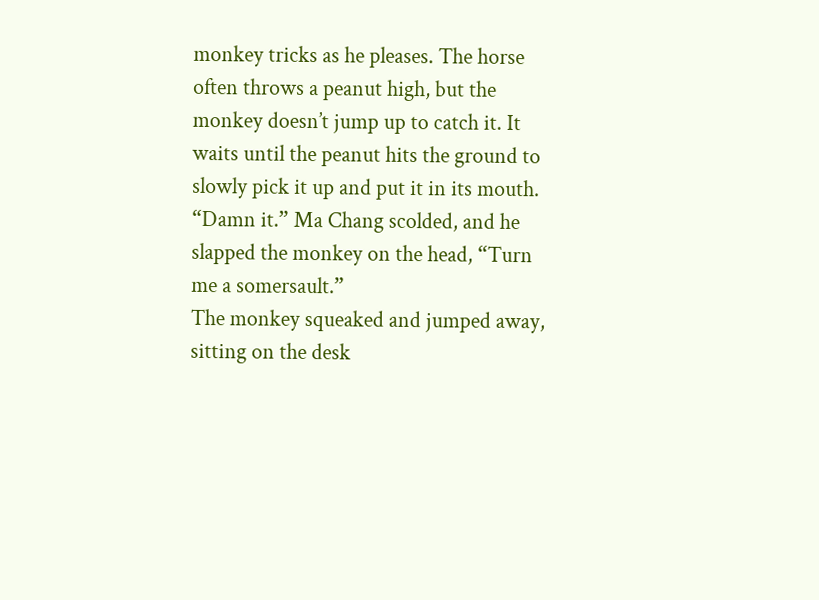monkey tricks as he pleases. The horse often throws a peanut high, but the monkey doesn’t jump up to catch it. It waits until the peanut hits the ground to slowly pick it up and put it in its mouth.
“Damn it.” Ma Chang scolded, and he slapped the monkey on the head, “Turn me a somersault.”
The monkey squeaked and jumped away, sitting on the desk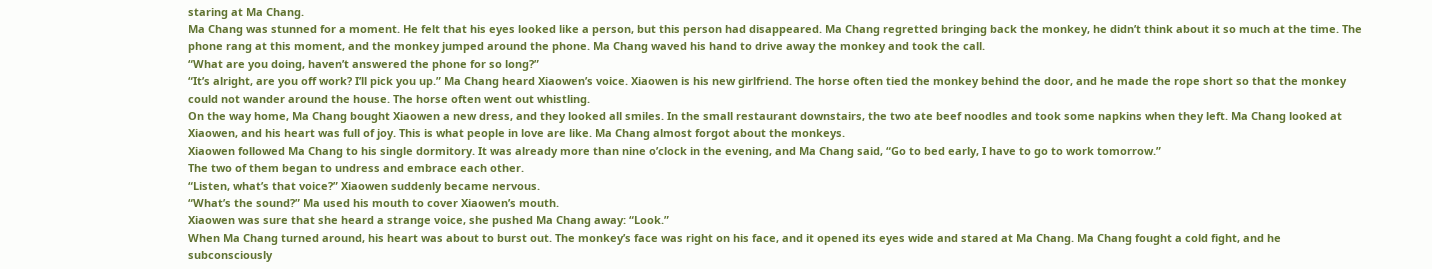staring at Ma Chang.
Ma Chang was stunned for a moment. He felt that his eyes looked like a person, but this person had disappeared. Ma Chang regretted bringing back the monkey, he didn’t think about it so much at the time. The phone rang at this moment, and the monkey jumped around the phone. Ma Chang waved his hand to drive away the monkey and took the call.
“What are you doing, haven’t answered the phone for so long?”
“It’s alright, are you off work? I’ll pick you up.” Ma Chang heard Xiaowen’s voice. Xiaowen is his new girlfriend. The horse often tied the monkey behind the door, and he made the rope short so that the monkey could not wander around the house. The horse often went out whistling.
On the way home, Ma Chang bought Xiaowen a new dress, and they looked all smiles. In the small restaurant downstairs, the two ate beef noodles and took some napkins when they left. Ma Chang looked at Xiaowen, and his heart was full of joy. This is what people in love are like. Ma Chang almost forgot about the monkeys.
Xiaowen followed Ma Chang to his single dormitory. It was already more than nine o’clock in the evening, and Ma Chang said, “Go to bed early, I have to go to work tomorrow.”
The two of them began to undress and embrace each other.
“Listen, what’s that voice?” Xiaowen suddenly became nervous.
“What’s the sound?” Ma used his mouth to cover Xiaowen’s mouth.
Xiaowen was sure that she heard a strange voice, she pushed Ma Chang away: “Look.”
When Ma Chang turned around, his heart was about to burst out. The monkey’s face was right on his face, and it opened its eyes wide and stared at Ma Chang. Ma Chang fought a cold fight, and he subconsciously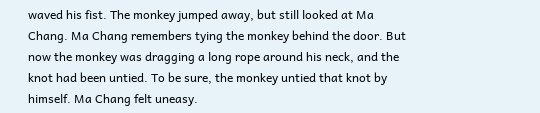waved his fist. The monkey jumped away, but still looked at Ma Chang. Ma Chang remembers tying the monkey behind the door. But now the monkey was dragging a long rope around his neck, and the knot had been untied. To be sure, the monkey untied that knot by himself. Ma Chang felt uneasy.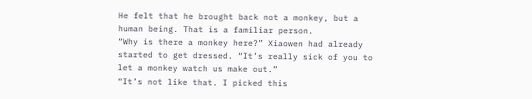He felt that he brought back not a monkey, but a human being. That is a familiar person.
“Why is there a monkey here?” Xiaowen had already started to get dressed. “It’s really sick of you to let a monkey watch us make out.”
“It’s not like that. I picked this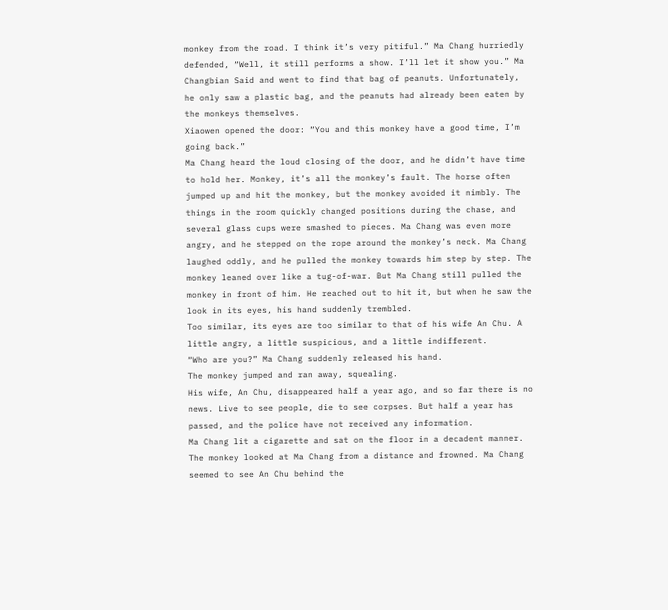monkey from the road. I think it’s very pitiful.” Ma Chang hurriedly defended, “Well, it still performs a show. I’ll let it show you.” Ma Changbian Said and went to find that bag of peanuts. Unfortunately, he only saw a plastic bag, and the peanuts had already been eaten by the monkeys themselves.
Xiaowen opened the door: “You and this monkey have a good time, I’m going back.”
Ma Chang heard the loud closing of the door, and he didn’t have time to hold her. Monkey, it’s all the monkey’s fault. The horse often jumped up and hit the monkey, but the monkey avoided it nimbly. The things in the room quickly changed positions during the chase, and several glass cups were smashed to pieces. Ma Chang was even more angry, and he stepped on the rope around the monkey’s neck. Ma Chang laughed oddly, and he pulled the monkey towards him step by step. The monkey leaned over like a tug-of-war. But Ma Chang still pulled the monkey in front of him. He reached out to hit it, but when he saw the look in its eyes, his hand suddenly trembled.
Too similar, its eyes are too similar to that of his wife An Chu. A little angry, a little suspicious, and a little indifferent.
“Who are you?” Ma Chang suddenly released his hand.
The monkey jumped and ran away, squealing.
His wife, An Chu, disappeared half a year ago, and so far there is no news. Live to see people, die to see corpses. But half a year has passed, and the police have not received any information.
Ma Chang lit a cigarette and sat on the floor in a decadent manner. The monkey looked at Ma Chang from a distance and frowned. Ma Chang seemed to see An Chu behind the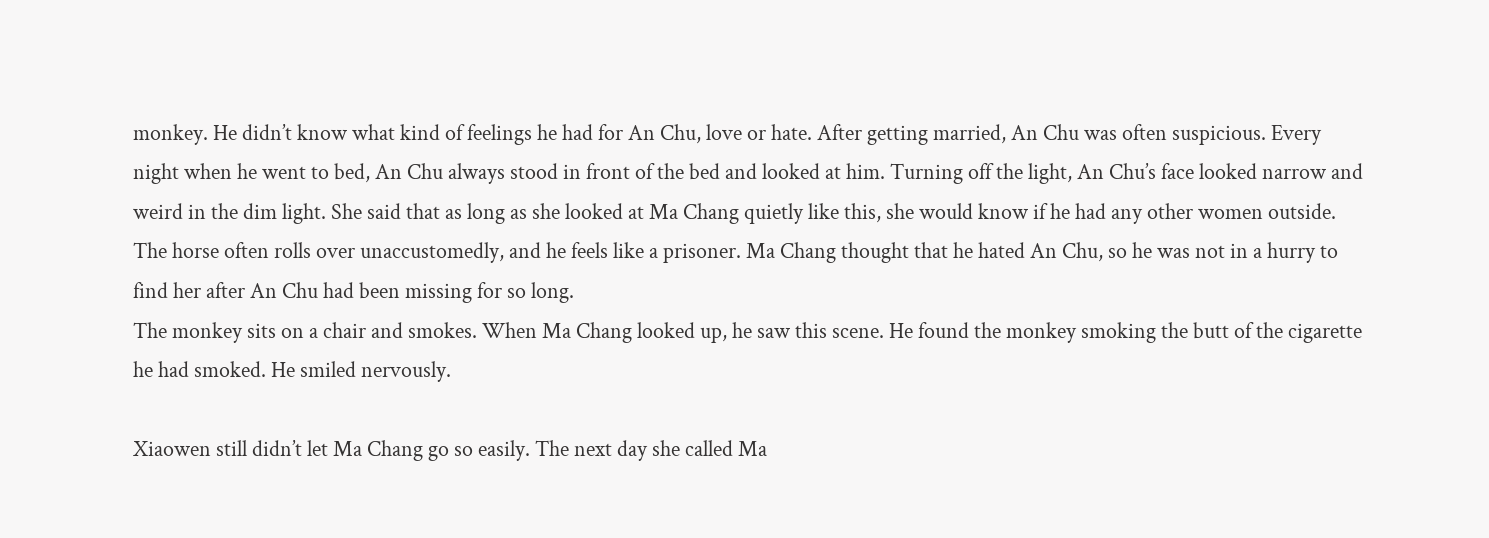monkey. He didn’t know what kind of feelings he had for An Chu, love or hate. After getting married, An Chu was often suspicious. Every night when he went to bed, An Chu always stood in front of the bed and looked at him. Turning off the light, An Chu’s face looked narrow and weird in the dim light. She said that as long as she looked at Ma Chang quietly like this, she would know if he had any other women outside. The horse often rolls over unaccustomedly, and he feels like a prisoner. Ma Chang thought that he hated An Chu, so he was not in a hurry to find her after An Chu had been missing for so long.
The monkey sits on a chair and smokes. When Ma Chang looked up, he saw this scene. He found the monkey smoking the butt of the cigarette he had smoked. He smiled nervously.

Xiaowen still didn’t let Ma Chang go so easily. The next day she called Ma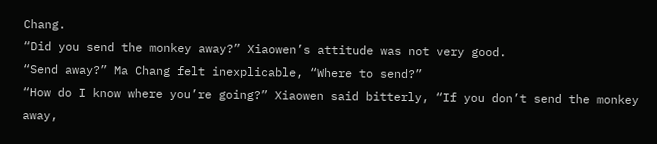Chang.
“Did you send the monkey away?” Xiaowen’s attitude was not very good.
“Send away?” Ma Chang felt inexplicable, “Where to send?”
“How do I know where you’re going?” Xiaowen said bitterly, “If you don’t send the monkey away,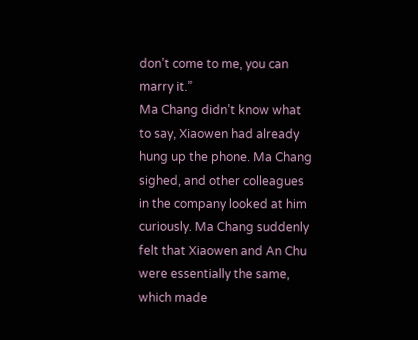don’t come to me, you can marry it.”
Ma Chang didn’t know what to say, Xiaowen had already hung up the phone. Ma Chang sighed, and other colleagues in the company looked at him curiously. Ma Chang suddenly felt that Xiaowen and An Chu were essentially the same, which made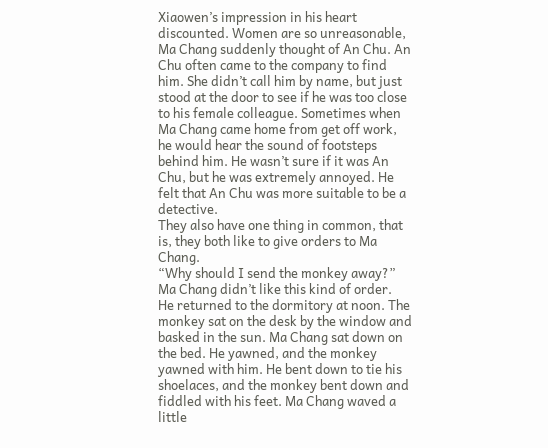Xiaowen’s impression in his heart discounted. Women are so unreasonable, Ma Chang suddenly thought of An Chu. An Chu often came to the company to find him. She didn’t call him by name, but just stood at the door to see if he was too close to his female colleague. Sometimes when Ma Chang came home from get off work, he would hear the sound of footsteps behind him. He wasn’t sure if it was An Chu, but he was extremely annoyed. He felt that An Chu was more suitable to be a detective.
They also have one thing in common, that is, they both like to give orders to Ma Chang.
“Why should I send the monkey away?” Ma Chang didn’t like this kind of order.
He returned to the dormitory at noon. The monkey sat on the desk by the window and basked in the sun. Ma Chang sat down on the bed. He yawned, and the monkey yawned with him. He bent down to tie his shoelaces, and the monkey bent down and fiddled with his feet. Ma Chang waved a little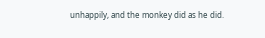unhappily, and the monkey did as he did.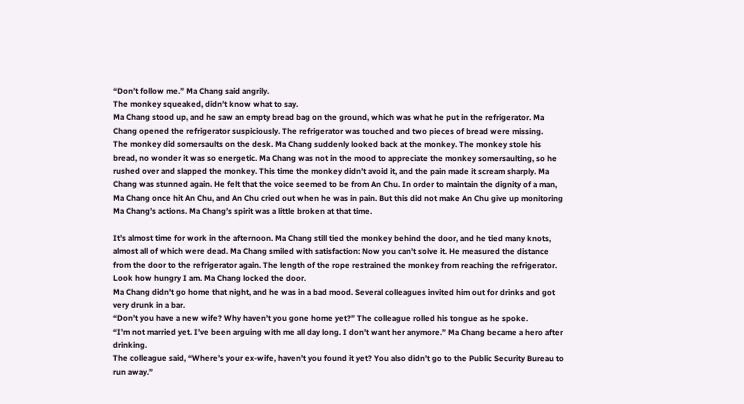“Don’t follow me.” Ma Chang said angrily.
The monkey squeaked, didn’t know what to say.
Ma Chang stood up, and he saw an empty bread bag on the ground, which was what he put in the refrigerator. Ma Chang opened the refrigerator suspiciously. The refrigerator was touched and two pieces of bread were missing.
The monkey did somersaults on the desk. Ma Chang suddenly looked back at the monkey. The monkey stole his bread, no wonder it was so energetic. Ma Chang was not in the mood to appreciate the monkey somersaulting, so he rushed over and slapped the monkey. This time the monkey didn’t avoid it, and the pain made it scream sharply. Ma Chang was stunned again. He felt that the voice seemed to be from An Chu. In order to maintain the dignity of a man, Ma Chang once hit An Chu, and An Chu cried out when he was in pain. But this did not make An Chu give up monitoring Ma Chang’s actions. Ma Chang’s spirit was a little broken at that time.

It’s almost time for work in the afternoon. Ma Chang still tied the monkey behind the door, and he tied many knots, almost all of which were dead. Ma Chang smiled with satisfaction: Now you can’t solve it. He measured the distance from the door to the refrigerator again. The length of the rope restrained the monkey from reaching the refrigerator.
Look how hungry I am. Ma Chang locked the door.
Ma Chang didn’t go home that night, and he was in a bad mood. Several colleagues invited him out for drinks and got very drunk in a bar.
“Don’t you have a new wife? Why haven’t you gone home yet?” The colleague rolled his tongue as he spoke.
“I’m not married yet. I’ve been arguing with me all day long. I don’t want her anymore.” Ma Chang became a hero after drinking.
The colleague said, “Where’s your ex-wife, haven’t you found it yet? You also didn’t go to the Public Security Bureau to run away.”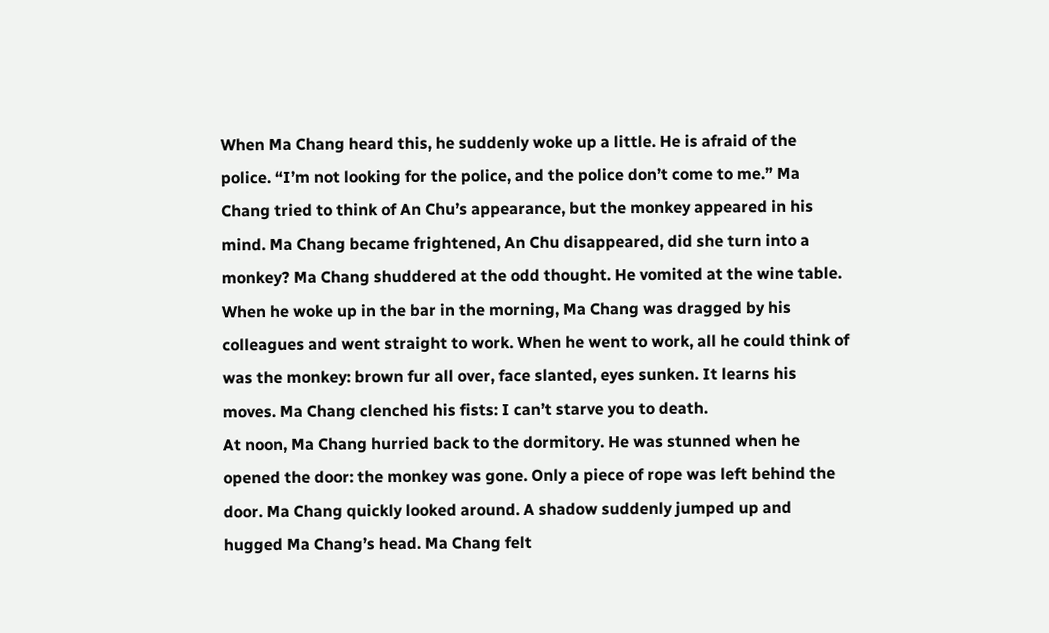When Ma Chang heard this, he suddenly woke up a little. He is afraid of the police. “I’m not looking for the police, and the police don’t come to me.” Ma Chang tried to think of An Chu’s appearance, but the monkey appeared in his mind. Ma Chang became frightened, An Chu disappeared, did she turn into a monkey? Ma Chang shuddered at the odd thought. He vomited at the wine table.
When he woke up in the bar in the morning, Ma Chang was dragged by his colleagues and went straight to work. When he went to work, all he could think of was the monkey: brown fur all over, face slanted, eyes sunken. It learns his moves. Ma Chang clenched his fists: I can’t starve you to death.
At noon, Ma Chang hurried back to the dormitory. He was stunned when he opened the door: the monkey was gone. Only a piece of rope was left behind the door. Ma Chang quickly looked around. A shadow suddenly jumped up and hugged Ma Chang’s head. Ma Chang felt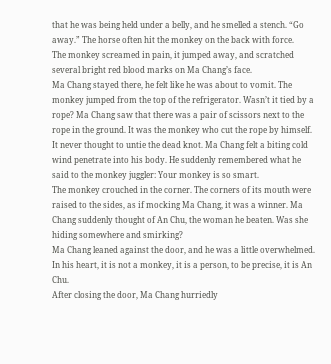that he was being held under a belly, and he smelled a stench. “Go away.” The horse often hit the monkey on the back with force.
The monkey screamed in pain, it jumped away, and scratched several bright red blood marks on Ma Chang’s face.
Ma Chang stayed there, he felt like he was about to vomit. The monkey jumped from the top of the refrigerator. Wasn’t it tied by a rope? Ma Chang saw that there was a pair of scissors next to the rope in the ground. It was the monkey who cut the rope by himself. It never thought to untie the dead knot. Ma Chang felt a biting cold wind penetrate into his body. He suddenly remembered what he said to the monkey juggler: Your monkey is so smart.
The monkey crouched in the corner. The corners of its mouth were raised to the sides, as if mocking Ma Chang, it was a winner. Ma Chang suddenly thought of An Chu, the woman he beaten. Was she hiding somewhere and smirking?
Ma Chang leaned against the door, and he was a little overwhelmed. In his heart, it is not a monkey, it is a person, to be precise, it is An Chu.
After closing the door, Ma Chang hurriedly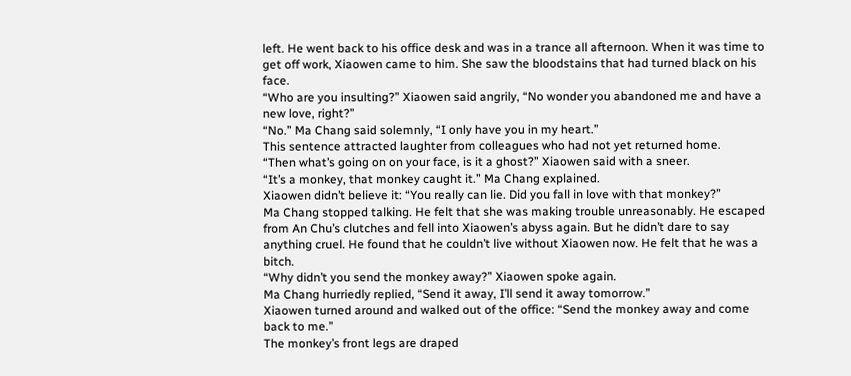left. He went back to his office desk and was in a trance all afternoon. When it was time to get off work, Xiaowen came to him. She saw the bloodstains that had turned black on his face.
“Who are you insulting?” Xiaowen said angrily, “No wonder you abandoned me and have a new love, right?”
“No.” Ma Chang said solemnly, “I only have you in my heart.”
This sentence attracted laughter from colleagues who had not yet returned home.
“Then what’s going on on your face, is it a ghost?” Xiaowen said with a sneer.
“It’s a monkey, that monkey caught it.” Ma Chang explained.
Xiaowen didn’t believe it: “You really can lie. Did you fall in love with that monkey?”
Ma Chang stopped talking. He felt that she was making trouble unreasonably. He escaped from An Chu’s clutches and fell into Xiaowen’s abyss again. But he didn’t dare to say anything cruel. He found that he couldn’t live without Xiaowen now. He felt that he was a bitch.
“Why didn’t you send the monkey away?” Xiaowen spoke again.
Ma Chang hurriedly replied, “Send it away, I’ll send it away tomorrow.”
Xiaowen turned around and walked out of the office: “Send the monkey away and come back to me.”
The monkey’s front legs are draped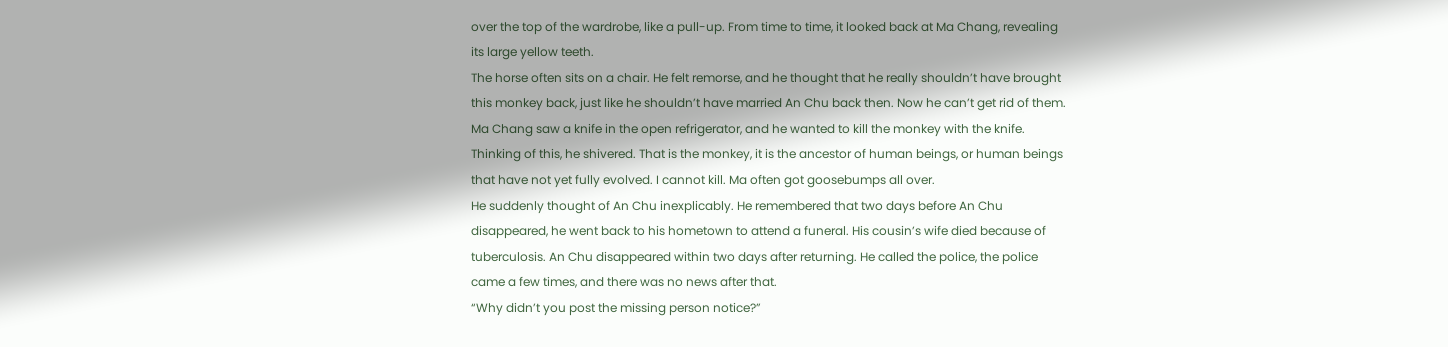over the top of the wardrobe, like a pull-up. From time to time, it looked back at Ma Chang, revealing its large yellow teeth.
The horse often sits on a chair. He felt remorse, and he thought that he really shouldn’t have brought this monkey back, just like he shouldn’t have married An Chu back then. Now he can’t get rid of them. Ma Chang saw a knife in the open refrigerator, and he wanted to kill the monkey with the knife. Thinking of this, he shivered. That is the monkey, it is the ancestor of human beings, or human beings that have not yet fully evolved. I cannot kill. Ma often got goosebumps all over.
He suddenly thought of An Chu inexplicably. He remembered that two days before An Chu disappeared, he went back to his hometown to attend a funeral. His cousin’s wife died because of tuberculosis. An Chu disappeared within two days after returning. He called the police, the police came a few times, and there was no news after that.
“Why didn’t you post the missing person notice?”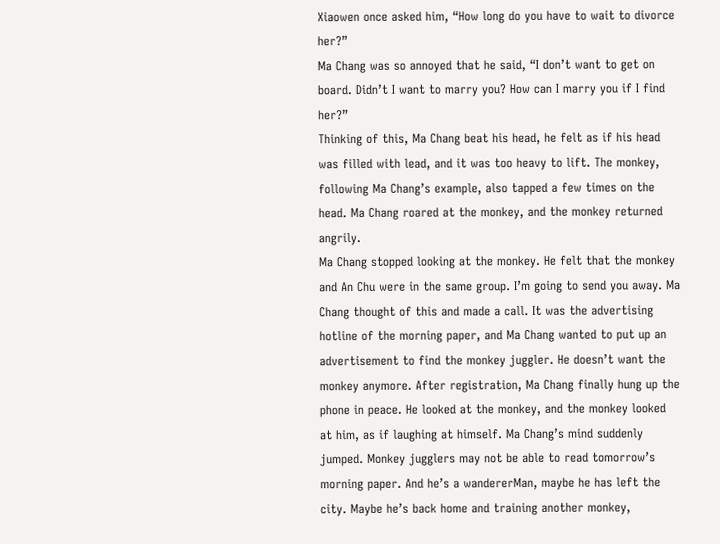Xiaowen once asked him, “How long do you have to wait to divorce her?”
Ma Chang was so annoyed that he said, “I don’t want to get on board. Didn’t I want to marry you? How can I marry you if I find her?”
Thinking of this, Ma Chang beat his head, he felt as if his head was filled with lead, and it was too heavy to lift. The monkey, following Ma Chang’s example, also tapped a few times on the head. Ma Chang roared at the monkey, and the monkey returned angrily.
Ma Chang stopped looking at the monkey. He felt that the monkey and An Chu were in the same group. I’m going to send you away. Ma Chang thought of this and made a call. It was the advertising hotline of the morning paper, and Ma Chang wanted to put up an advertisement to find the monkey juggler. He doesn’t want the monkey anymore. After registration, Ma Chang finally hung up the phone in peace. He looked at the monkey, and the monkey looked at him, as if laughing at himself. Ma Chang’s mind suddenly jumped. Monkey jugglers may not be able to read tomorrow’s morning paper. And he’s a wandererMan, maybe he has left the city. Maybe he’s back home and training another monkey,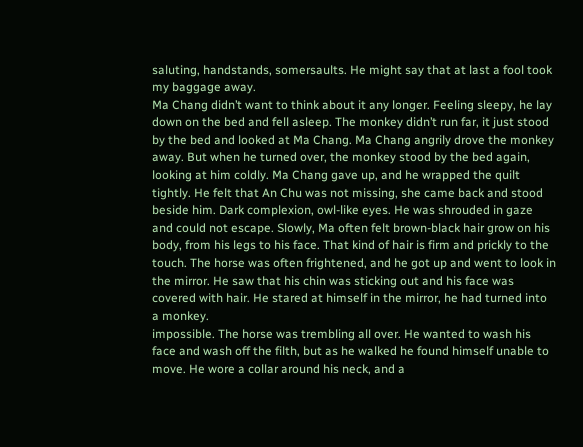saluting, handstands, somersaults. He might say that at last a fool took my baggage away.
Ma Chang didn’t want to think about it any longer. Feeling sleepy, he lay down on the bed and fell asleep. The monkey didn’t run far, it just stood by the bed and looked at Ma Chang. Ma Chang angrily drove the monkey away. But when he turned over, the monkey stood by the bed again, looking at him coldly. Ma Chang gave up, and he wrapped the quilt tightly. He felt that An Chu was not missing, she came back and stood beside him. Dark complexion, owl-like eyes. He was shrouded in gaze and could not escape. Slowly, Ma often felt brown-black hair grow on his body, from his legs to his face. That kind of hair is firm and prickly to the touch. The horse was often frightened, and he got up and went to look in the mirror. He saw that his chin was sticking out and his face was covered with hair. He stared at himself in the mirror, he had turned into a monkey.
impossible. The horse was trembling all over. He wanted to wash his face and wash off the filth, but as he walked he found himself unable to move. He wore a collar around his neck, and a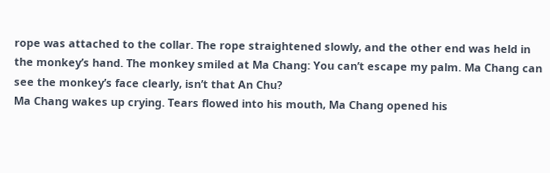rope was attached to the collar. The rope straightened slowly, and the other end was held in the monkey’s hand. The monkey smiled at Ma Chang: You can’t escape my palm. Ma Chang can see the monkey’s face clearly, isn’t that An Chu?
Ma Chang wakes up crying. Tears flowed into his mouth, Ma Chang opened his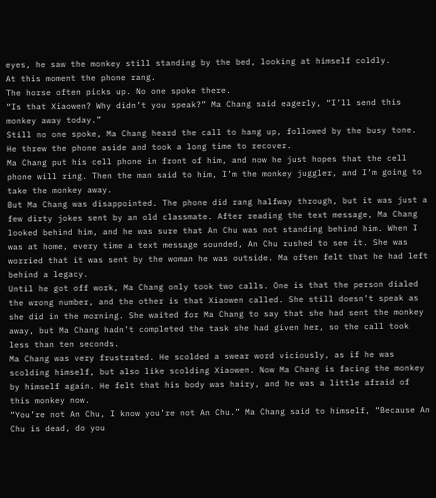eyes, he saw the monkey still standing by the bed, looking at himself coldly.
At this moment the phone rang.
The horse often picks up. No one spoke there.
“Is that Xiaowen? Why didn’t you speak?” Ma Chang said eagerly, “I’ll send this monkey away today.”
Still no one spoke, Ma Chang heard the call to hang up, followed by the busy tone. He threw the phone aside and took a long time to recover.
Ma Chang put his cell phone in front of him, and now he just hopes that the cell phone will ring. Then the man said to him, I’m the monkey juggler, and I’m going to take the monkey away.
But Ma Chang was disappointed. The phone did rang halfway through, but it was just a few dirty jokes sent by an old classmate. After reading the text message, Ma Chang looked behind him, and he was sure that An Chu was not standing behind him. When I was at home, every time a text message sounded, An Chu rushed to see it. She was worried that it was sent by the woman he was outside. Ma often felt that he had left behind a legacy.
Until he got off work, Ma Chang only took two calls. One is that the person dialed the wrong number, and the other is that Xiaowen called. She still doesn’t speak as she did in the morning. She waited for Ma Chang to say that she had sent the monkey away, but Ma Chang hadn’t completed the task she had given her, so the call took less than ten seconds.
Ma Chang was very frustrated. He scolded a swear word viciously, as if he was scolding himself, but also like scolding Xiaowen. Now Ma Chang is facing the monkey by himself again. He felt that his body was hairy, and he was a little afraid of this monkey now.
“You’re not An Chu, I know you’re not An Chu.” Ma Chang said to himself, “Because An Chu is dead, do you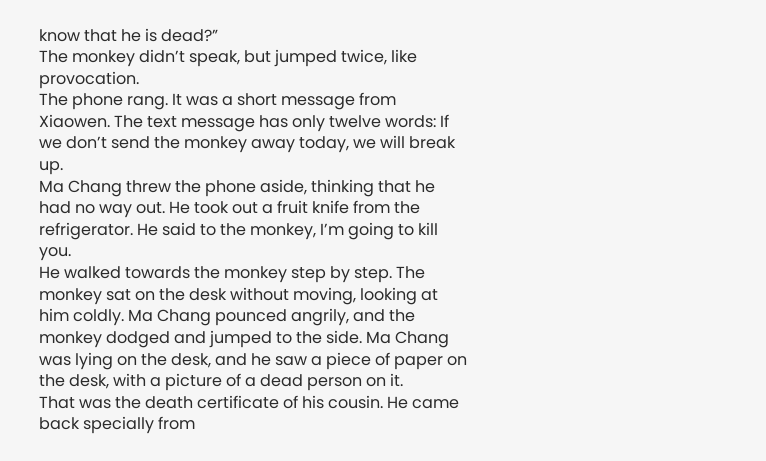know that he is dead?”
The monkey didn’t speak, but jumped twice, like provocation.
The phone rang. It was a short message from Xiaowen. The text message has only twelve words: If we don’t send the monkey away today, we will break up.
Ma Chang threw the phone aside, thinking that he had no way out. He took out a fruit knife from the refrigerator. He said to the monkey, I’m going to kill you.
He walked towards the monkey step by step. The monkey sat on the desk without moving, looking at him coldly. Ma Chang pounced angrily, and the monkey dodged and jumped to the side. Ma Chang was lying on the desk, and he saw a piece of paper on the desk, with a picture of a dead person on it.
That was the death certificate of his cousin. He came back specially from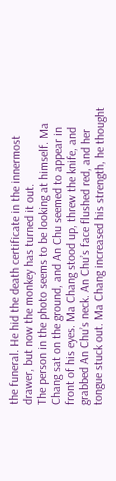the funeral. He hid the death certificate in the innermost drawer, but now the monkey has turned it out.
The person in the photo seems to be looking at himself. Ma Chang sat on the ground, and An Chu seemed to appear in front of his eyes. Ma Chang stood up, threw the knife, and grabbed An Chu’s neck. An Chu’s face flushed red, and her tongue stuck out. Ma Chang increased his strength, he thought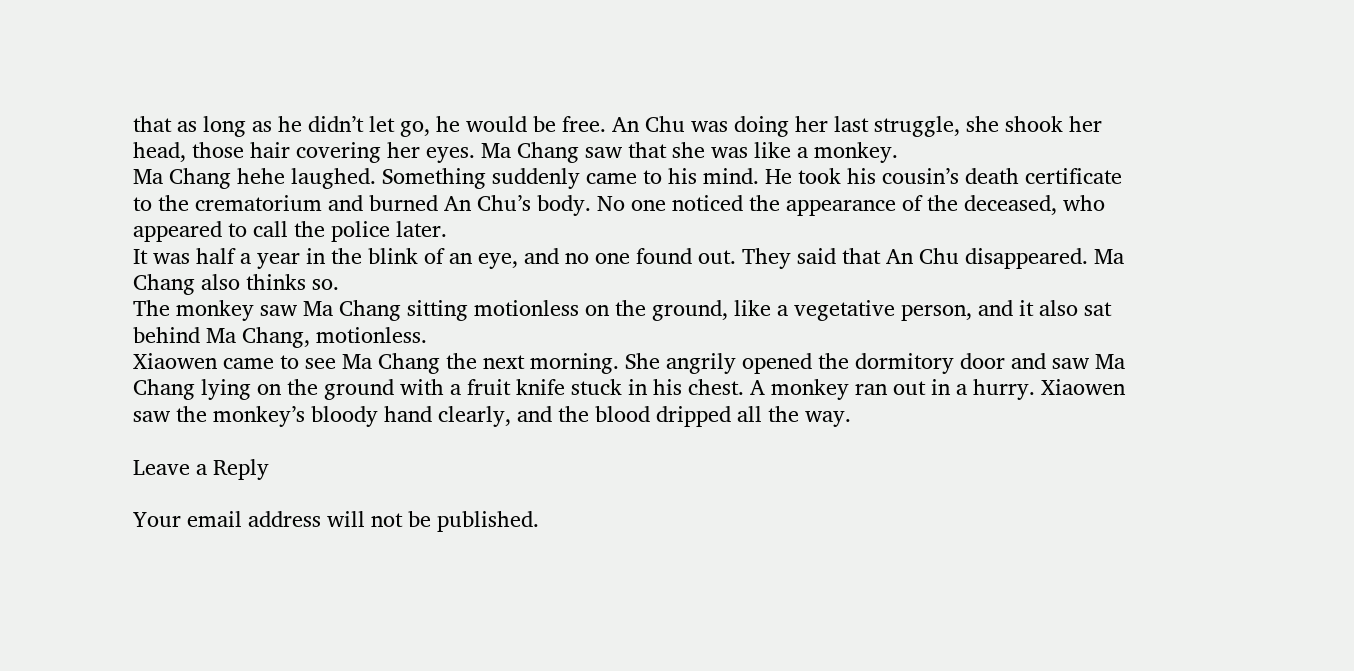that as long as he didn’t let go, he would be free. An Chu was doing her last struggle, she shook her head, those hair covering her eyes. Ma Chang saw that she was like a monkey.
Ma Chang hehe laughed. Something suddenly came to his mind. He took his cousin’s death certificate to the crematorium and burned An Chu’s body. No one noticed the appearance of the deceased, who appeared to call the police later.
It was half a year in the blink of an eye, and no one found out. They said that An Chu disappeared. Ma Chang also thinks so.
The monkey saw Ma Chang sitting motionless on the ground, like a vegetative person, and it also sat behind Ma Chang, motionless.
Xiaowen came to see Ma Chang the next morning. She angrily opened the dormitory door and saw Ma Chang lying on the ground with a fruit knife stuck in his chest. A monkey ran out in a hurry. Xiaowen saw the monkey’s bloody hand clearly, and the blood dripped all the way.

Leave a Reply

Your email address will not be published.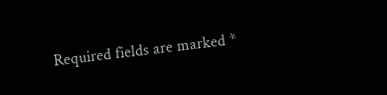Required fields are marked *